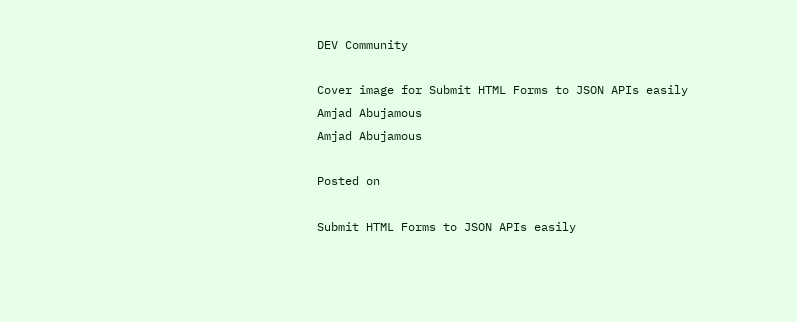DEV Community

Cover image for Submit HTML Forms to JSON APIs easily
Amjad Abujamous
Amjad Abujamous

Posted on

Submit HTML Forms to JSON APIs easily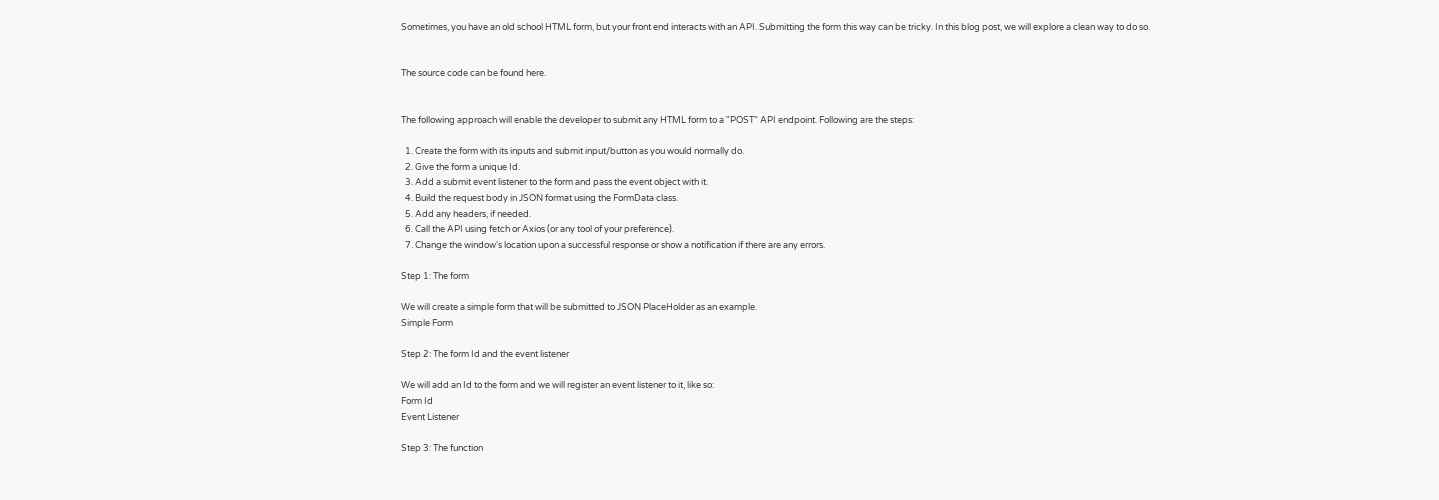Sometimes, you have an old school HTML form, but your front end interacts with an API. Submitting the form this way can be tricky. In this blog post, we will explore a clean way to do so.


The source code can be found here.


The following approach will enable the developer to submit any HTML form to a "POST" API endpoint. Following are the steps:

  1. Create the form with its inputs and submit input/button as you would normally do.
  2. Give the form a unique Id.
  3. Add a submit event listener to the form and pass the event object with it.
  4. Build the request body in JSON format using the FormData class.
  5. Add any headers, if needed.
  6. Call the API using fetch or Axios (or any tool of your preference).
  7. Change the window's location upon a successful response or show a notification if there are any errors.

Step 1: The form

We will create a simple form that will be submitted to JSON PlaceHolder as an example.
Simple Form

Step 2: The form Id and the event listener

We will add an Id to the form and we will register an event listener to it, like so:
Form Id
Event Listener

Step 3: The function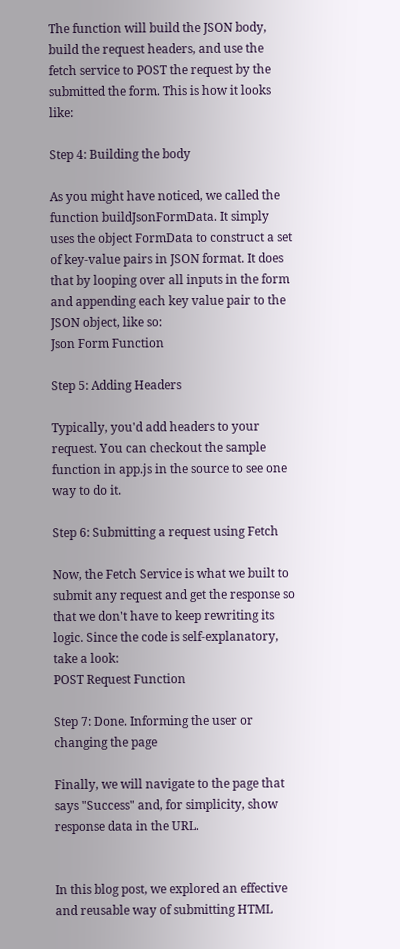The function will build the JSON body, build the request headers, and use the fetch service to POST the request by the submitted the form. This is how it looks like:

Step 4: Building the body

As you might have noticed, we called the function buildJsonFormData. It simply uses the object FormData to construct a set of key-value pairs in JSON format. It does that by looping over all inputs in the form and appending each key value pair to the JSON object, like so:
Json Form Function

Step 5: Adding Headers

Typically, you'd add headers to your request. You can checkout the sample function in app.js in the source to see one way to do it.

Step 6: Submitting a request using Fetch

Now, the Fetch Service is what we built to submit any request and get the response so that we don't have to keep rewriting its logic. Since the code is self-explanatory, take a look:
POST Request Function

Step 7: Done. Informing the user or changing the page

Finally, we will navigate to the page that says "Success" and, for simplicity, show response data in the URL.


In this blog post, we explored an effective and reusable way of submitting HTML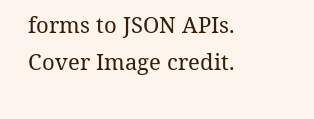forms to JSON APIs.
Cover Image credit.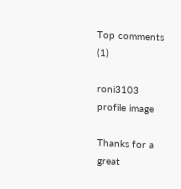Top comments (1)

roni3103 profile image

Thanks for a great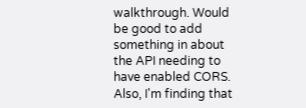walkthrough. Would be good to add something in about the API needing to have enabled CORS. Also, I'm finding that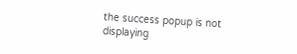the success popup is not displaying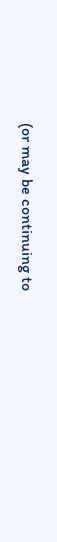(or may be continuing to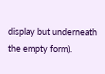display but underneath the empty form).